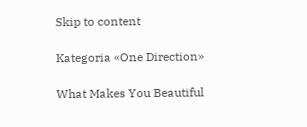Skip to content

Kategoria «One Direction»

What Makes You Beautiful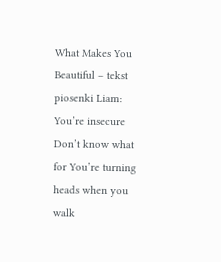What Makes You Beautiful – tekst piosenki Liam: You’re insecure Don’t know what for You’re turning heads when you walk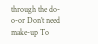through the do-o-or Don’t need make-up To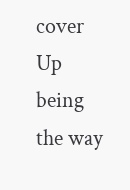cover Up being the way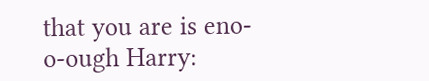that you are is eno-o-ough Harry: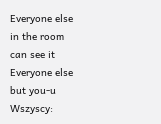Everyone else in the room can see it Everyone else but you-u Wszyscy: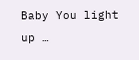Baby You light up …